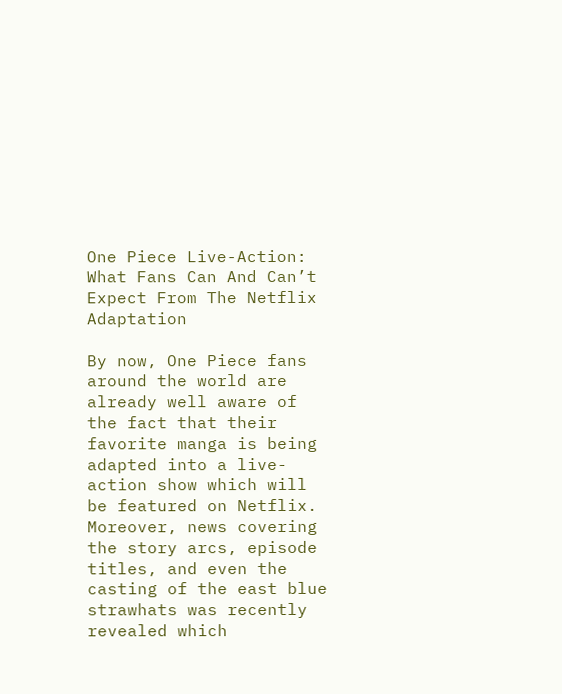One Piece Live-Action: What Fans Can And Can’t Expect From The Netflix Adaptation

By now, One Piece fans around the world are already well aware of the fact that their favorite manga is being adapted into a live-action show which will be featured on Netflix. Moreover, news covering the story arcs, episode titles, and even the casting of the east blue strawhats was recently revealed which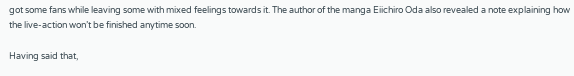got some fans while leaving some with mixed feelings towards it. The author of the manga Eiichiro Oda also revealed a note explaining how the live-action won’t be finished anytime soon.

Having said that,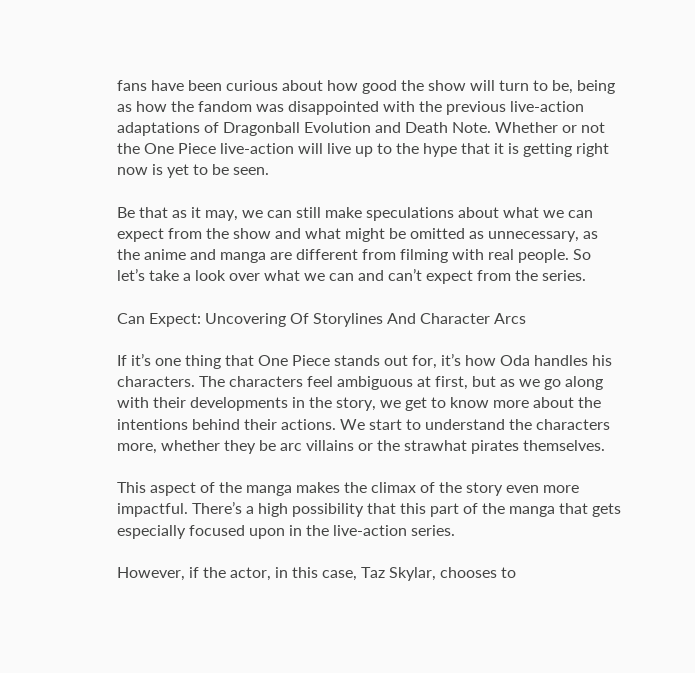fans have been curious about how good the show will turn to be, being as how the fandom was disappointed with the previous live-action adaptations of Dragonball Evolution and Death Note. Whether or not the One Piece live-action will live up to the hype that it is getting right now is yet to be seen.

Be that as it may, we can still make speculations about what we can expect from the show and what might be omitted as unnecessary, as the anime and manga are different from filming with real people. So let’s take a look over what we can and can’t expect from the series.

Can Expect: Uncovering Of Storylines And Character Arcs

If it’s one thing that One Piece stands out for, it’s how Oda handles his characters. The characters feel ambiguous at first, but as we go along with their developments in the story, we get to know more about the intentions behind their actions. We start to understand the characters more, whether they be arc villains or the strawhat pirates themselves.

This aspect of the manga makes the climax of the story even more impactful. There’s a high possibility that this part of the manga that gets especially focused upon in the live-action series.

However, if the actor, in this case, Taz Skylar, chooses to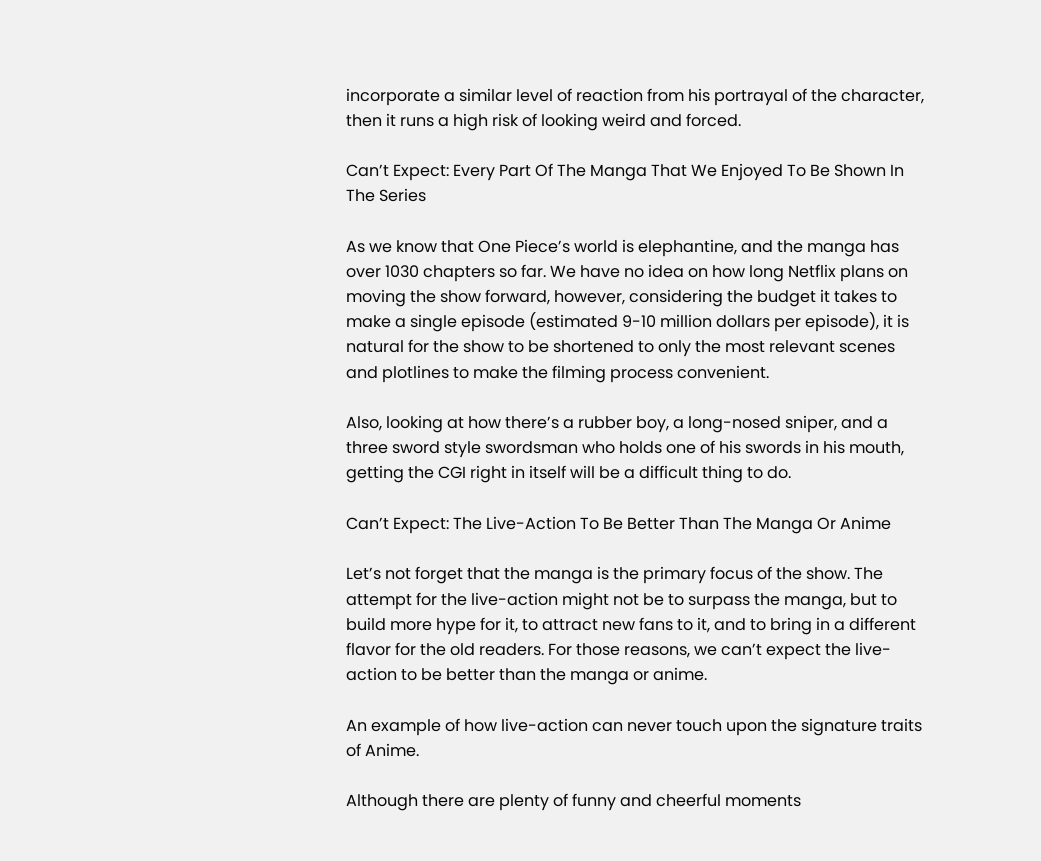incorporate a similar level of reaction from his portrayal of the character, then it runs a high risk of looking weird and forced.

Can’t Expect: Every Part Of The Manga That We Enjoyed To Be Shown In The Series

As we know that One Piece’s world is elephantine, and the manga has over 1030 chapters so far. We have no idea on how long Netflix plans on moving the show forward, however, considering the budget it takes to make a single episode (estimated 9-10 million dollars per episode), it is natural for the show to be shortened to only the most relevant scenes and plotlines to make the filming process convenient.

Also, looking at how there’s a rubber boy, a long-nosed sniper, and a three sword style swordsman who holds one of his swords in his mouth, getting the CGI right in itself will be a difficult thing to do.

Can’t Expect: The Live-Action To Be Better Than The Manga Or Anime

Let’s not forget that the manga is the primary focus of the show. The attempt for the live-action might not be to surpass the manga, but to build more hype for it, to attract new fans to it, and to bring in a different flavor for the old readers. For those reasons, we can’t expect the live-action to be better than the manga or anime.

An example of how live-action can never touch upon the signature traits of Anime.

Although there are plenty of funny and cheerful moments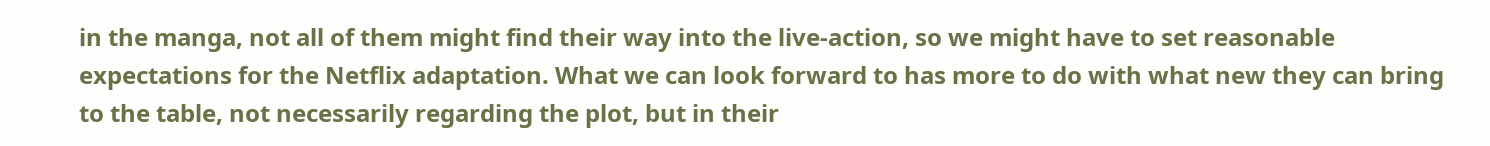in the manga, not all of them might find their way into the live-action, so we might have to set reasonable expectations for the Netflix adaptation. What we can look forward to has more to do with what new they can bring to the table, not necessarily regarding the plot, but in their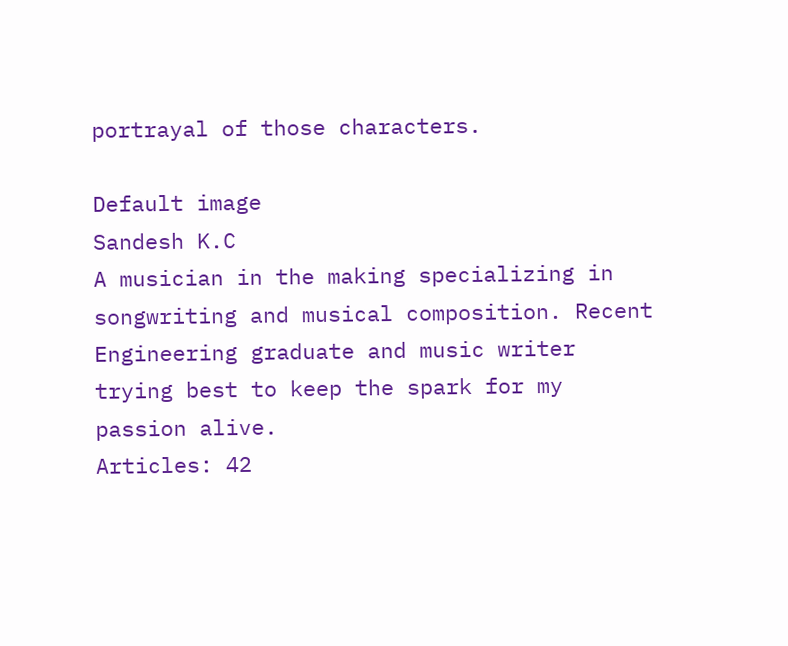portrayal of those characters.

Default image
Sandesh K.C
A musician in the making specializing in songwriting and musical composition. Recent Engineering graduate and music writer trying best to keep the spark for my passion alive.
Articles: 42